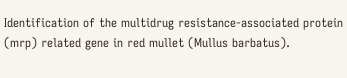Identification of the multidrug resistance-associated protein (mrp) related gene in red mullet (Mullus barbatus).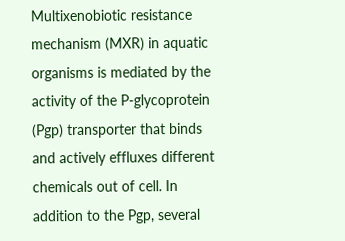Multixenobiotic resistance mechanism (MXR) in aquatic organisms is mediated by the activity of the P-glycoprotein (Pgp) transporter that binds and actively effluxes different chemicals out of cell. In addition to the Pgp, several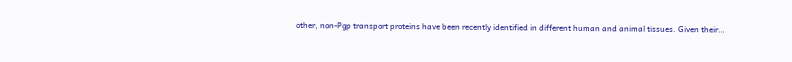other, non-Pgp transport proteins have been recently identified in different human and animal tissues. Given their…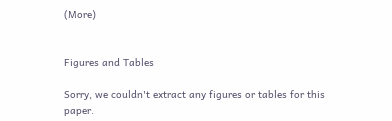(More)


Figures and Tables

Sorry, we couldn't extract any figures or tables for this paper.